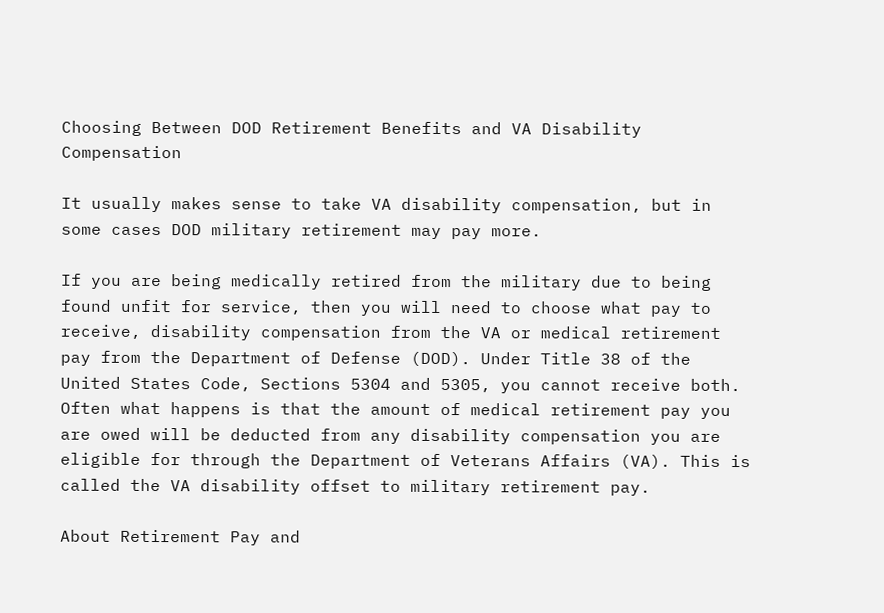Choosing Between DOD Retirement Benefits and VA Disability Compensation

It usually makes sense to take VA disability compensation, but in some cases DOD military retirement may pay more.

If you are being medically retired from the military due to being found unfit for service, then you will need to choose what pay to receive, disability compensation from the VA or medical retirement pay from the Department of Defense (DOD). Under Title 38 of the United States Code, Sections 5304 and 5305, you cannot receive both. Often what happens is that the amount of medical retirement pay you are owed will be deducted from any disability compensation you are eligible for through the Department of Veterans Affairs (VA). This is called the VA disability offset to military retirement pay.

About Retirement Pay and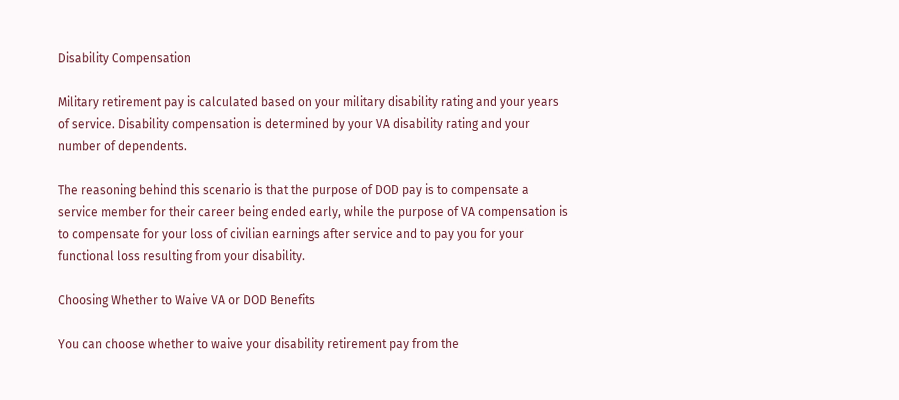Disability Compensation

Military retirement pay is calculated based on your military disability rating and your years of service. Disability compensation is determined by your VA disability rating and your number of dependents.

The reasoning behind this scenario is that the purpose of DOD pay is to compensate a service member for their career being ended early, while the purpose of VA compensation is to compensate for your loss of civilian earnings after service and to pay you for your functional loss resulting from your disability.

Choosing Whether to Waive VA or DOD Benefits

You can choose whether to waive your disability retirement pay from the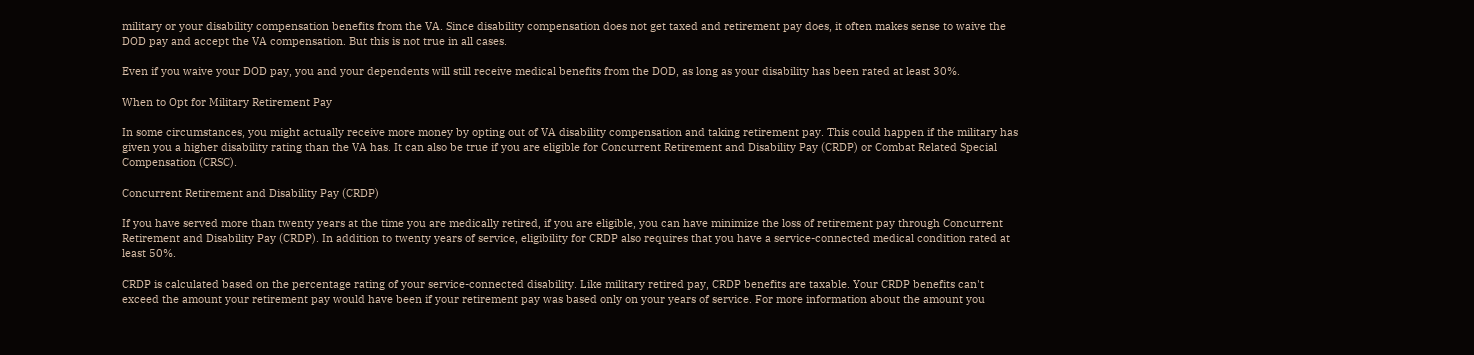military or your disability compensation benefits from the VA. Since disability compensation does not get taxed and retirement pay does, it often makes sense to waive the DOD pay and accept the VA compensation. But this is not true in all cases.

Even if you waive your DOD pay, you and your dependents will still receive medical benefits from the DOD, as long as your disability has been rated at least 30%.

When to Opt for Military Retirement Pay

In some circumstances, you might actually receive more money by opting out of VA disability compensation and taking retirement pay. This could happen if the military has given you a higher disability rating than the VA has. It can also be true if you are eligible for Concurrent Retirement and Disability Pay (CRDP) or Combat Related Special Compensation (CRSC).

Concurrent Retirement and Disability Pay (CRDP)

If you have served more than twenty years at the time you are medically retired, if you are eligible, you can have minimize the loss of retirement pay through Concurrent Retirement and Disability Pay (CRDP). In addition to twenty years of service, eligibility for CRDP also requires that you have a service-connected medical condition rated at least 50%.

CRDP is calculated based on the percentage rating of your service-connected disability. Like military retired pay, CRDP benefits are taxable. Your CRDP benefits can't exceed the amount your retirement pay would have been if your retirement pay was based only on your years of service. For more information about the amount you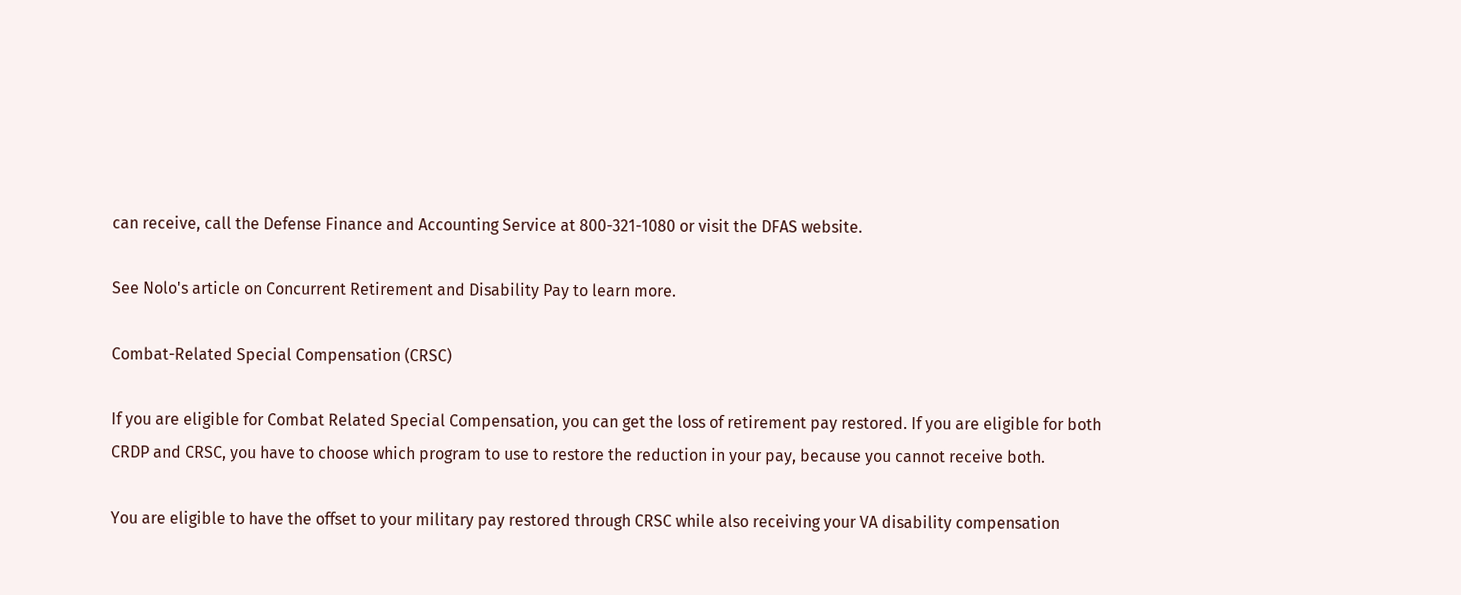can receive, call the Defense Finance and Accounting Service at 800-321-1080 or visit the DFAS website.

See Nolo's article on Concurrent Retirement and Disability Pay to learn more.

Combat-Related Special Compensation (CRSC)

If you are eligible for Combat Related Special Compensation, you can get the loss of retirement pay restored. If you are eligible for both CRDP and CRSC, you have to choose which program to use to restore the reduction in your pay, because you cannot receive both.

You are eligible to have the offset to your military pay restored through CRSC while also receiving your VA disability compensation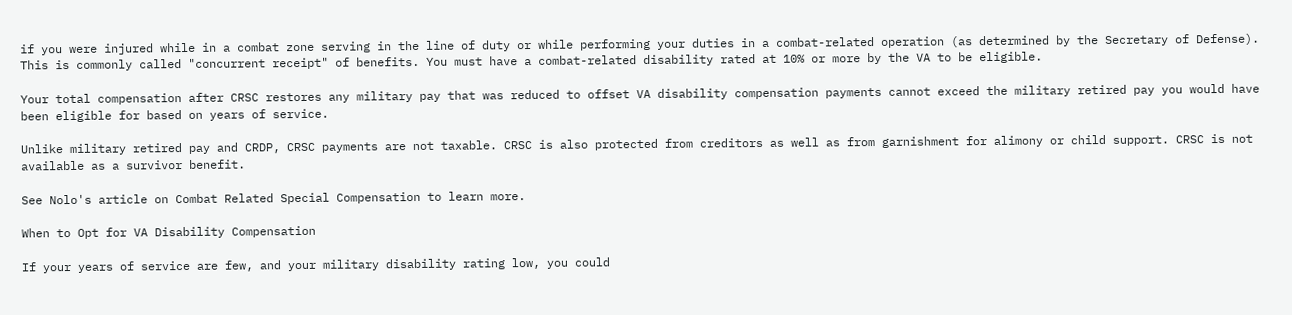if you were injured while in a combat zone serving in the line of duty or while performing your duties in a combat-related operation (as determined by the Secretary of Defense). This is commonly called "concurrent receipt" of benefits. You must have a combat-related disability rated at 10% or more by the VA to be eligible.

Your total compensation after CRSC restores any military pay that was reduced to offset VA disability compensation payments cannot exceed the military retired pay you would have been eligible for based on years of service.

Unlike military retired pay and CRDP, CRSC payments are not taxable. CRSC is also protected from creditors as well as from garnishment for alimony or child support. CRSC is not available as a survivor benefit.

See Nolo's article on Combat Related Special Compensation to learn more.

When to Opt for VA Disability Compensation

If your years of service are few, and your military disability rating low, you could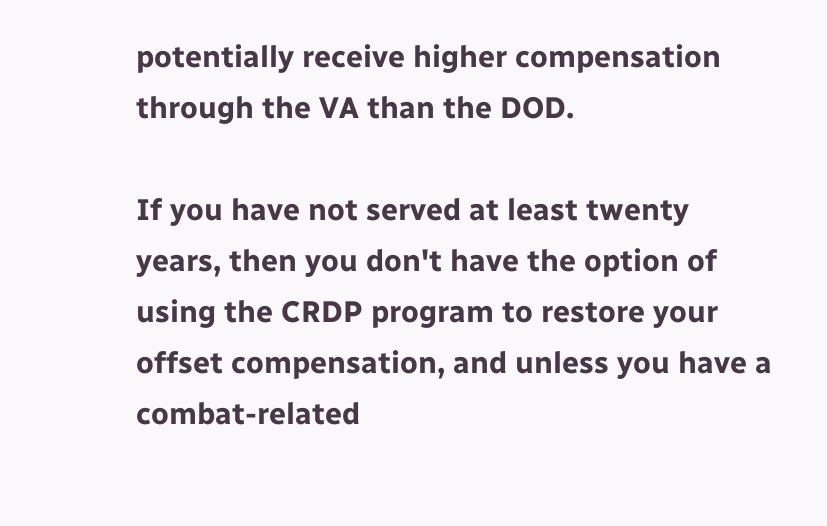potentially receive higher compensation through the VA than the DOD.

If you have not served at least twenty years, then you don't have the option of using the CRDP program to restore your offset compensation, and unless you have a combat-related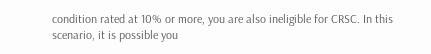condition rated at 10% or more, you are also ineligible for CRSC. In this scenario, it is possible you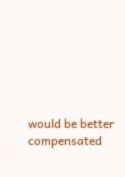would be better compensated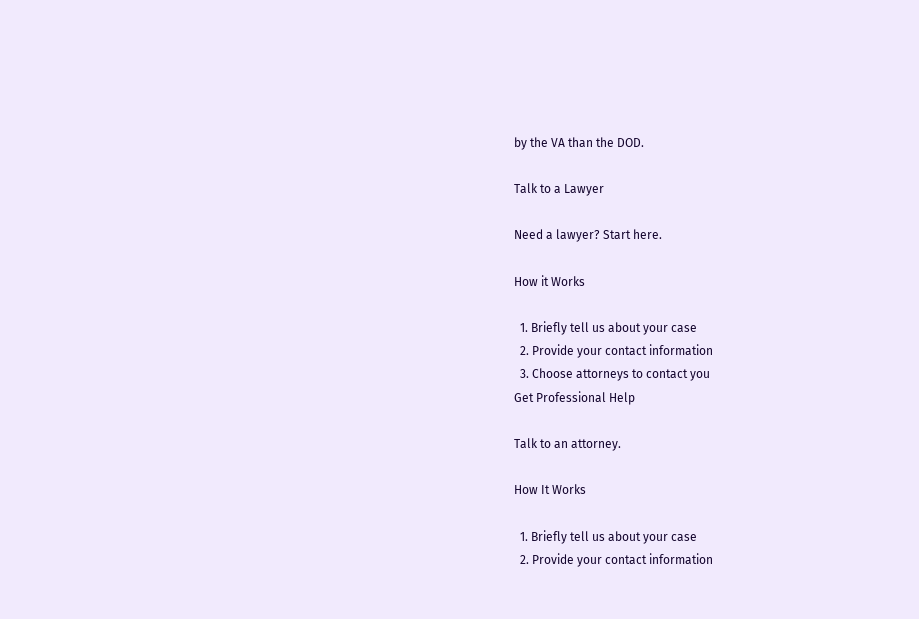by the VA than the DOD.

Talk to a Lawyer

Need a lawyer? Start here.

How it Works

  1. Briefly tell us about your case
  2. Provide your contact information
  3. Choose attorneys to contact you
Get Professional Help

Talk to an attorney.

How It Works

  1. Briefly tell us about your case
  2. Provide your contact information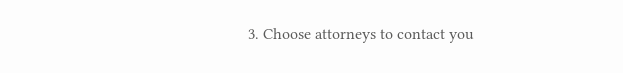3. Choose attorneys to contact you